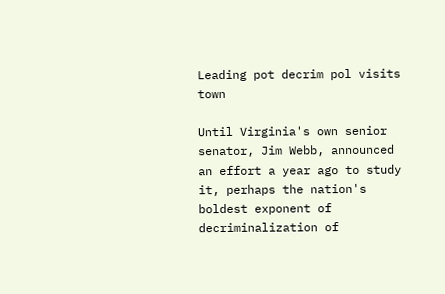Leading pot decrim pol visits town

Until Virginia's own senior senator, Jim Webb, announced an effort a year ago to study it, perhaps the nation's boldest exponent of decriminalization of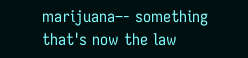marijuana–- something that's now the law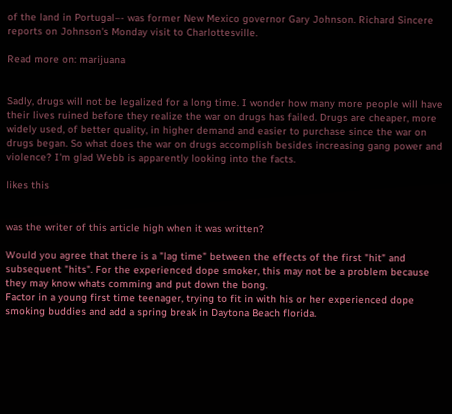of the land in Portugal–- was former New Mexico governor Gary Johnson. Richard Sincere reports on Johnson's Monday visit to Charlottesville.

Read more on: marijuana


Sadly, drugs will not be legalized for a long time. I wonder how many more people will have their lives ruined before they realize the war on drugs has failed. Drugs are cheaper, more widely used, of better quality, in higher demand and easier to purchase since the war on drugs began. So what does the war on drugs accomplish besides increasing gang power and violence? I'm glad Webb is apparently looking into the facts.

likes this


was the writer of this article high when it was written?

Would you agree that there is a "lag time" between the effects of the first "hit" and subsequent "hits". For the experienced dope smoker, this may not be a problem because they may know whats comming and put down the bong.
Factor in a young first time teenager, trying to fit in with his or her experienced dope smoking buddies and add a spring break in Daytona Beach florida.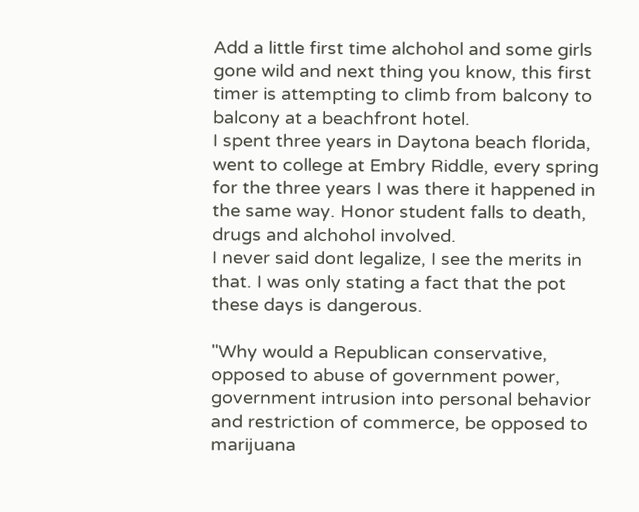Add a little first time alchohol and some girls gone wild and next thing you know, this first timer is attempting to climb from balcony to balcony at a beachfront hotel.
I spent three years in Daytona beach florida, went to college at Embry Riddle, every spring for the three years I was there it happened in the same way. Honor student falls to death, drugs and alchohol involved.
I never said dont legalize, I see the merits in that. I was only stating a fact that the pot these days is dangerous.

"Why would a Republican conservative, opposed to abuse of government power, government intrusion into personal behavior and restriction of commerce, be opposed to marijuana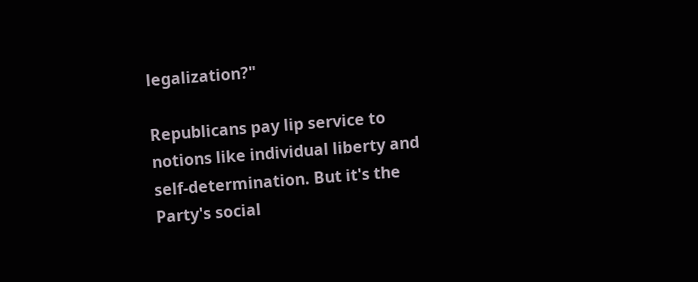legalization?"

Republicans pay lip service to notions like individual liberty and self-determination. But it's the Party's social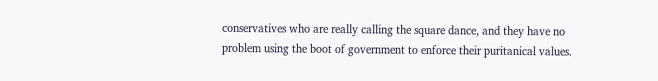conservatives who are really calling the square dance, and they have no problem using the boot of government to enforce their puritanical values.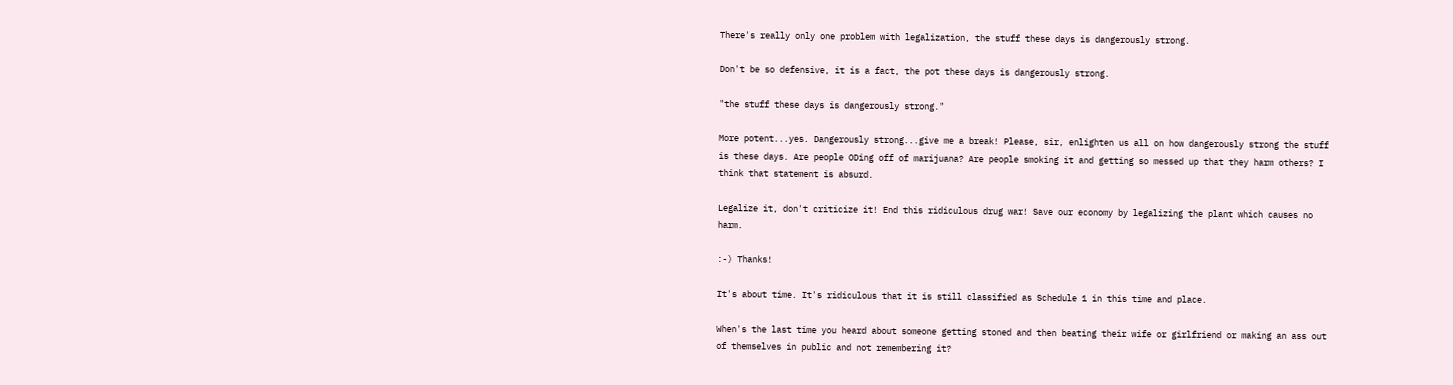There's really only one problem with legalization, the stuff these days is dangerously strong.

Don't be so defensive, it is a fact, the pot these days is dangerously strong.

"the stuff these days is dangerously strong."

More potent...yes. Dangerously strong...give me a break! Please, sir, enlighten us all on how dangerously strong the stuff is these days. Are people ODing off of marijuana? Are people smoking it and getting so messed up that they harm others? I think that statement is absurd.

Legalize it, don't criticize it! End this ridiculous drug war! Save our economy by legalizing the plant which causes no harm.

:-) Thanks!

It's about time. It's ridiculous that it is still classified as Schedule 1 in this time and place.

When's the last time you heard about someone getting stoned and then beating their wife or girlfriend or making an ass out of themselves in public and not remembering it?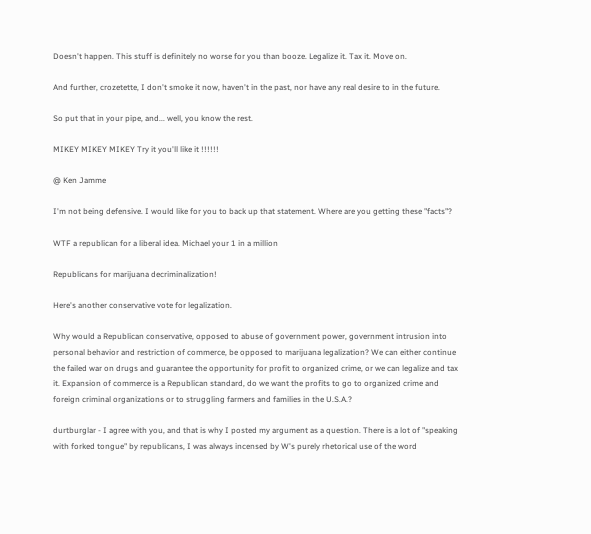Doesn't happen. This stuff is definitely no worse for you than booze. Legalize it. Tax it. Move on.

And further, crozetette, I don't smoke it now, haven't in the past, nor have any real desire to in the future.

So put that in your pipe, and... well, you know the rest.

MIKEY MIKEY MIKEY Try it you'll like it !!!!!!

@ Ken Jamme

I'm not being defensive. I would like for you to back up that statement. Where are you getting these "facts"?

WTF a republican for a liberal idea. Michael your 1 in a million

Republicans for marijuana decriminalization!

Here's another conservative vote for legalization.

Why would a Republican conservative, opposed to abuse of government power, government intrusion into personal behavior and restriction of commerce, be opposed to marijuana legalization? We can either continue the failed war on drugs and guarantee the opportunity for profit to organized crime, or we can legalize and tax it. Expansion of commerce is a Republican standard, do we want the profits to go to organized crime and foreign criminal organizations or to struggling farmers and families in the U.S.A.?

durtburglar - I agree with you, and that is why I posted my argument as a question. There is a lot of "speaking with forked tongue" by republicans, I was always incensed by W's purely rhetorical use of the word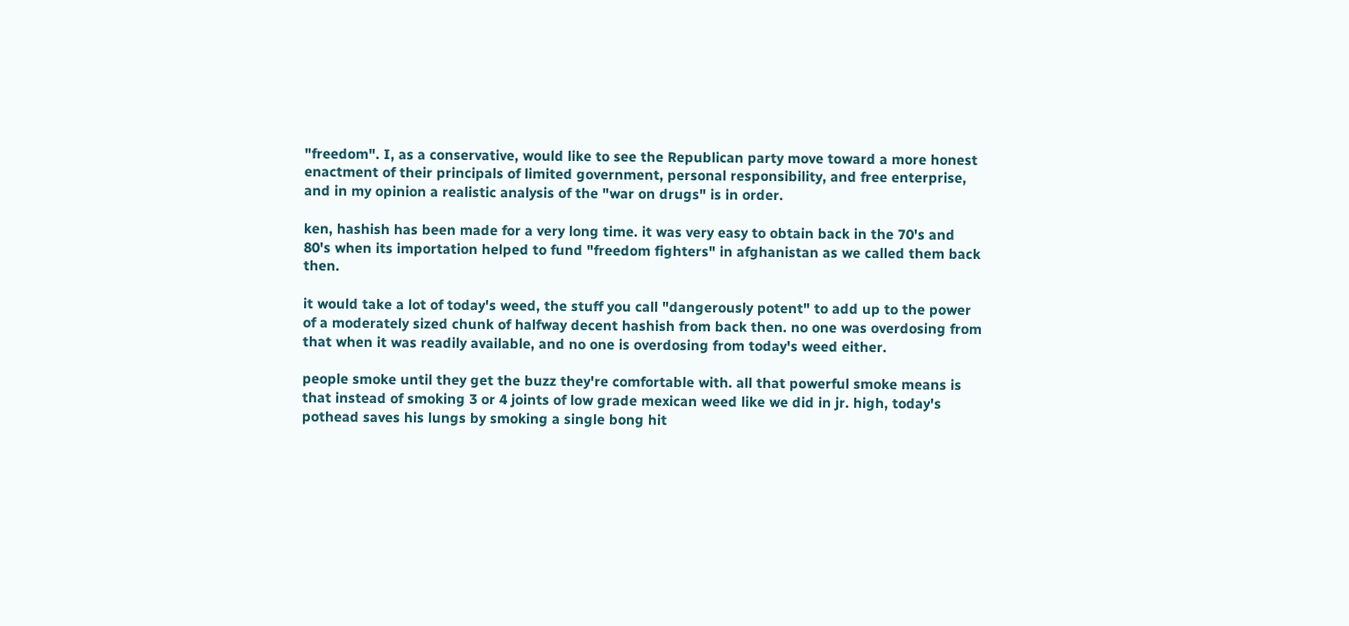"freedom". I, as a conservative, would like to see the Republican party move toward a more honest enactment of their principals of limited government, personal responsibility, and free enterprise, and in my opinion a realistic analysis of the "war on drugs" is in order.

ken, hashish has been made for a very long time. it was very easy to obtain back in the 70's and 80's when its importation helped to fund "freedom fighters" in afghanistan as we called them back then.

it would take a lot of today's weed, the stuff you call "dangerously potent" to add up to the power of a moderately sized chunk of halfway decent hashish from back then. no one was overdosing from that when it was readily available, and no one is overdosing from today's weed either.

people smoke until they get the buzz they're comfortable with. all that powerful smoke means is that instead of smoking 3 or 4 joints of low grade mexican weed like we did in jr. high, today's pothead saves his lungs by smoking a single bong hit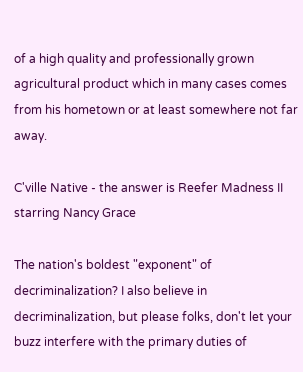of a high quality and professionally grown agricultural product which in many cases comes from his hometown or at least somewhere not far away.

C'ville Native - the answer is Reefer Madness II starring Nancy Grace

The nation's boldest "exponent" of decriminalization? I also believe in decriminalization, but please folks, don't let your buzz interfere with the primary duties of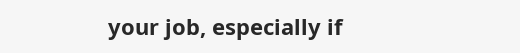your job, especially if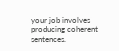your job involves producing coherent sentences.